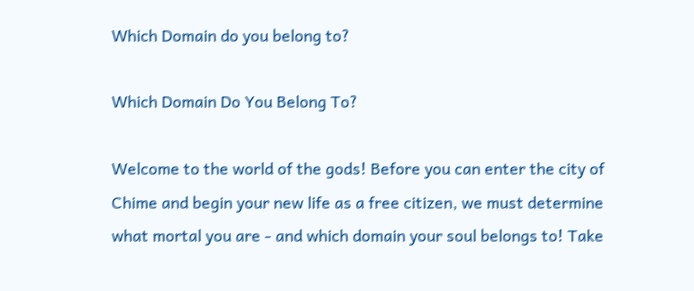Which Domain do you belong to?

Which Domain Do You Belong To?

Welcome to the world of the gods! Before you can enter the city of Chime and begin your new life as a free citizen, we must determine what mortal you are - and which domain your soul belongs to! Take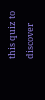this quiz to discover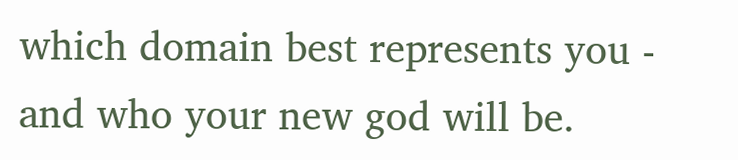which domain best represents you - and who your new god will be.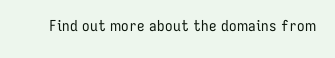Find out more about the domains from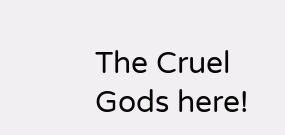The Cruel Gods here!